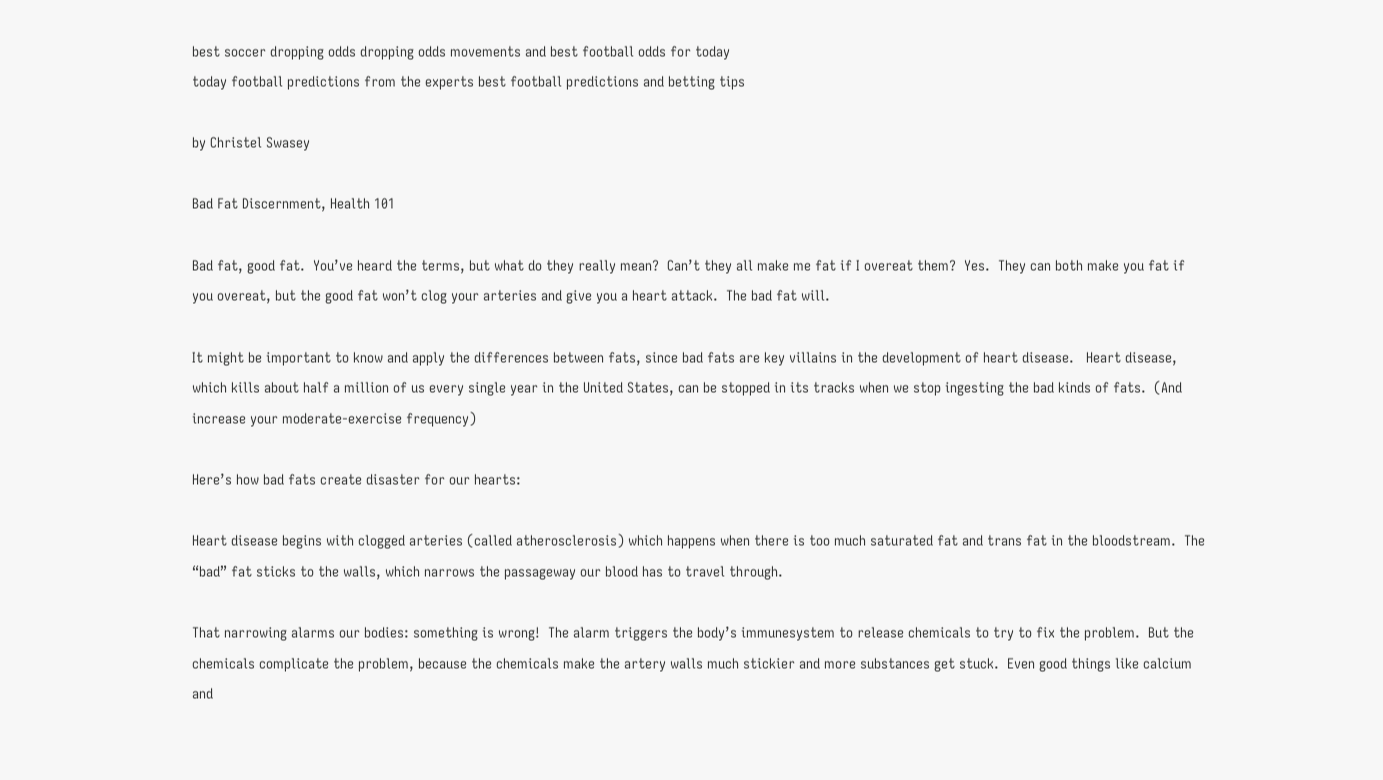best soccer dropping odds dropping odds movements and best football odds for today
today football predictions from the experts best football predictions and betting tips

by Christel Swasey

Bad Fat Discernment, Health 101

Bad fat, good fat.  You’ve heard the terms, but what do they really mean?  Can’t they all make me fat if I overeat them?  Yes.  They can both make you fat if you overeat, but the good fat won’t clog your arteries and give you a heart attack.  The bad fat will.

It might be important to know and apply the differences between fats, since bad fats are key villains in the development of heart disease.   Heart disease, which kills about half a million of us every single year in the United States, can be stopped in its tracks when we stop ingesting the bad kinds of fats.  (And increase your moderate-exercise frequency)

Here’s how bad fats create disaster for our hearts:

Heart disease begins with clogged arteries (called atherosclerosis) which happens when there is too much saturated fat and trans fat in the bloodstream.  The “bad” fat sticks to the walls, which narrows the passageway our blood has to travel through.

That narrowing alarms our bodies: something is wrong!  The alarm triggers the body’s immunesystem to release chemicals to try to fix the problem.  But the chemicals complicate the problem, because the chemicals make the artery walls much stickier and more substances get stuck.  Even good things like calcium and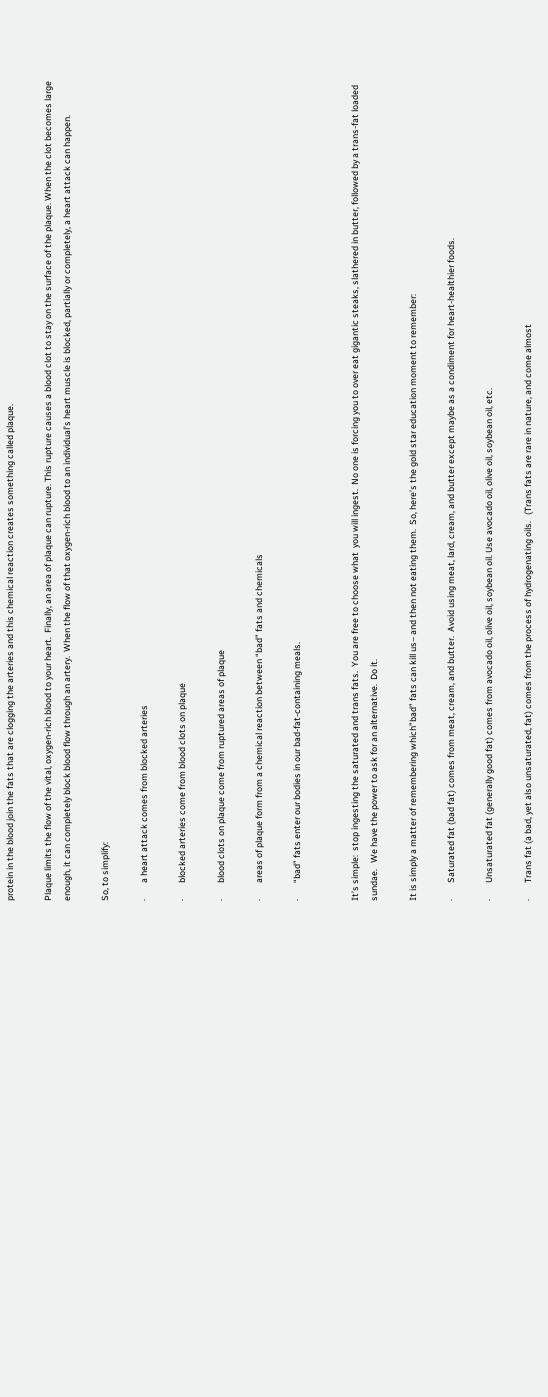protein in the blood join the fats that are clogging the arteries and this chemical reaction creates something called plaque.

Plaque limits the flow of the vital, oxygen-rich blood to your heart.  Finally, an area of plaque can rupture. This rupture causes a blood clot to stay on the surface of the plaque. When the clot becomes large enough, it can completely block blood flow through an artery.  When the flow of that oxygen-rich blood to an individual’s heart muscle is blocked, partially or completely, a heart attack can happen.

So, to simplify:

·        a heart attack comes from blocked arteries

·        blocked arteries come from blood clots on plaque

·        blood clots on plaque come from ruptured areas of plaque

·        areas of plaque form from a chemical reaction between “bad” fats and chemicals

·        “bad” fats enter our bodies in our bad-fat-containing meals.


It’s simple:  stop ingesting the saturated and trans fats.  You are free to choose what  you will ingest.  No one is forcing you to over eat gigantic steaks, slathered in butter, followed by a trans-fat loaded sundae.   We have the power to ask for an alternative.  Do it.

It is simply a matter of remembering which”bad” fats can kill us– and then not eating them.  So, here’s the gold star education moment to remember:

·        Saturated fat (bad fat) comes from meat, cream, and butter.  Avoid using meat, lard, cream, and butter except maybe as a condiment for heart-healthier foods.

·        Unsaturated fat (generally good fat) comes from avocado oil, olive oil, soybean oil. Use avocado oil, olive oil, soybean oil, etc.

·        Trans fat (a bad, yet also unsaturated, fat) comes from the process of hydrogenating oils.   (Trans fats are rare in nature, and come almost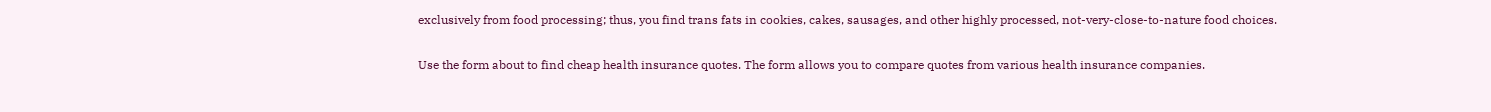exclusively from food processing; thus, you find trans fats in cookies, cakes, sausages, and other highly processed, not-very-close-to-nature food choices.

Use the form about to find cheap health insurance quotes. The form allows you to compare quotes from various health insurance companies.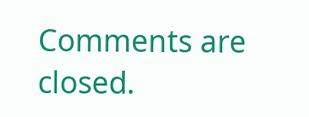Comments are closed.